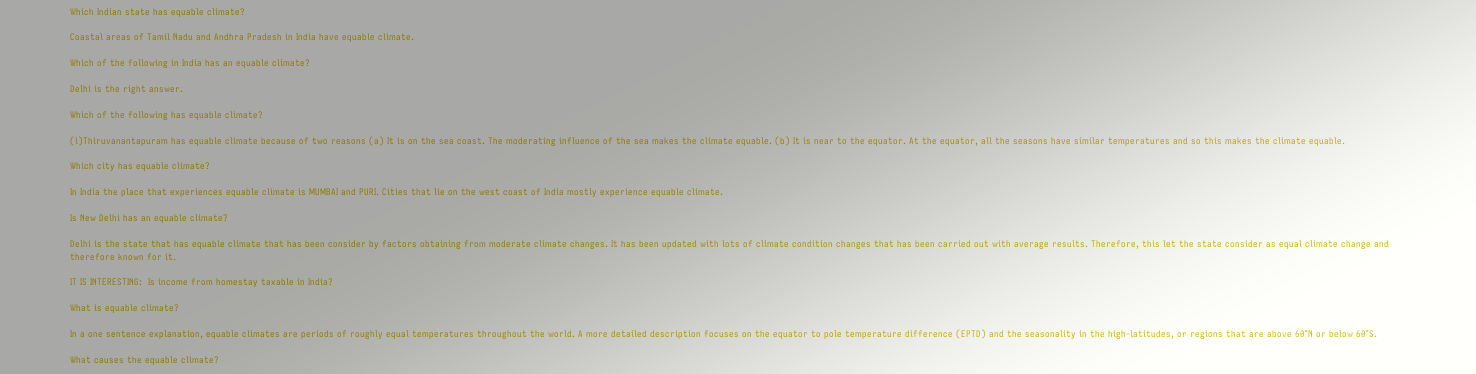Which Indian state has equable climate?

Coastal areas of Tamil Nadu and Andhra Pradesh in India have equable climate.

Which of the following in India has an equable climate?

Delhi is the right answer.

Which of the following has equable climate?

(i)Thiruvanantapuram has equable climate because of two reasons (a) It is on the sea coast. The moderating influence of the sea makes the climate equable. (b) It is near to the equator. At the equator, all the seasons have similar temperatures and so this makes the climate equable.

Which city has equable climate?

In India the place that experiences equable climate is MUMBAI and PURI. Cities that lie on the west coast of India mostly experience equable climate.

Is New Delhi has an equable climate?

Delhi is the state that has equable climate that has been consider by factors obtaining from moderate climate changes. It has been updated with lots of climate condition changes that has been carried out with average results. Therefore, this let the state consider as equal climate change and therefore known for it.

IT IS INTERESTING:  Is income from homestay taxable in India?

What is equable climate?

In a one sentence explanation, equable climates are periods of roughly equal temperatures throughout the world. A more detailed description focuses on the equator to pole temperature difference (EPTD) and the seasonality in the high-latitudes, or regions that are above 60°N or below 60°S.

What causes the equable climate?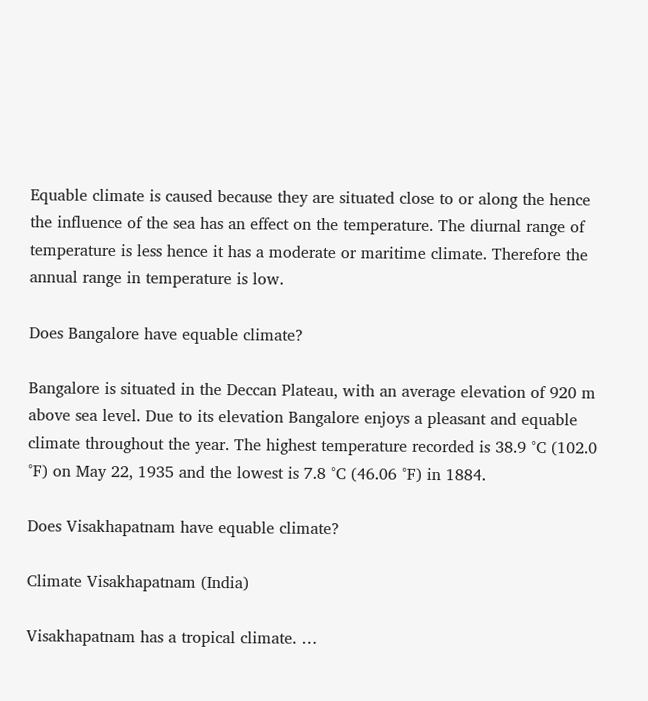Equable climate is caused because they are situated close to or along the hence the influence of the sea has an effect on the temperature. The diurnal range of temperature is less hence it has a moderate or maritime climate. Therefore the annual range in temperature is low.

Does Bangalore have equable climate?

Bangalore is situated in the Deccan Plateau, with an average elevation of 920 m above sea level. Due to its elevation Bangalore enjoys a pleasant and equable climate throughout the year. The highest temperature recorded is 38.9 °C (102.0 °F) on May 22, 1935 and the lowest is 7.8 °C (46.06 °F) in 1884.

Does Visakhapatnam have equable climate?

Climate Visakhapatnam (India)

Visakhapatnam has a tropical climate. …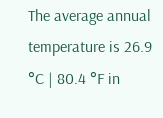The average annual temperature is 26.9 °C | 80.4 °F in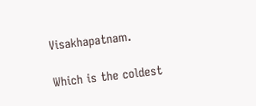Visakhapatnam.

Which is the coldest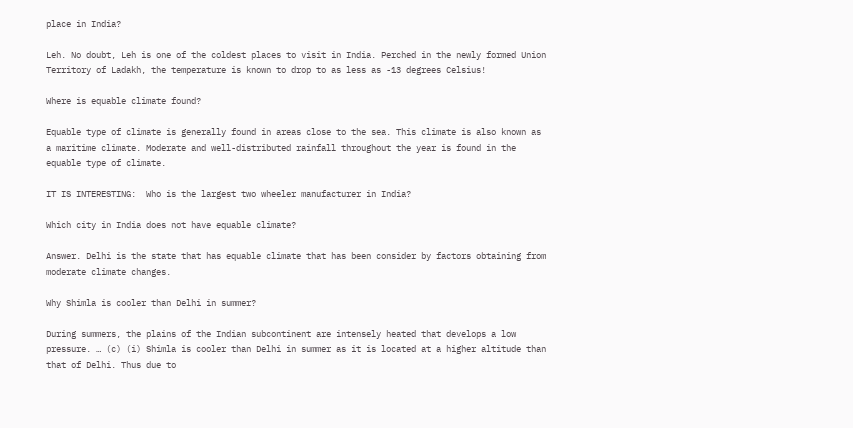place in India?

Leh. No doubt, Leh is one of the coldest places to visit in India. Perched in the newly formed Union Territory of Ladakh, the temperature is known to drop to as less as -13 degrees Celsius!

Where is equable climate found?

Equable type of climate is generally found in areas close to the sea. This climate is also known as a maritime climate. Moderate and well-distributed rainfall throughout the year is found in the equable type of climate.

IT IS INTERESTING:  Who is the largest two wheeler manufacturer in India?

Which city in India does not have equable climate?

Answer. Delhi is the state that has equable climate that has been consider by factors obtaining from moderate climate changes.

Why Shimla is cooler than Delhi in summer?

During summers, the plains of the Indian subcontinent are intensely heated that develops a low pressure. … (c) (i) Shimla is cooler than Delhi in summer as it is located at a higher altitude than that of Delhi. Thus due to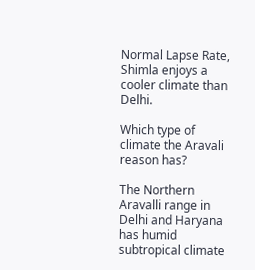Normal Lapse Rate, Shimla enjoys a cooler climate than Delhi.

Which type of climate the Aravali reason has?

The Northern Aravalli range in Delhi and Haryana has humid subtropical climate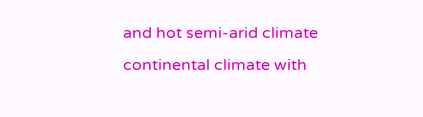and hot semi-arid climate continental climate with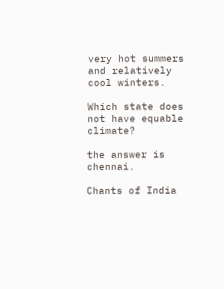very hot summers and relatively cool winters.

Which state does not have equable climate?

the answer is chennai.

Chants of India